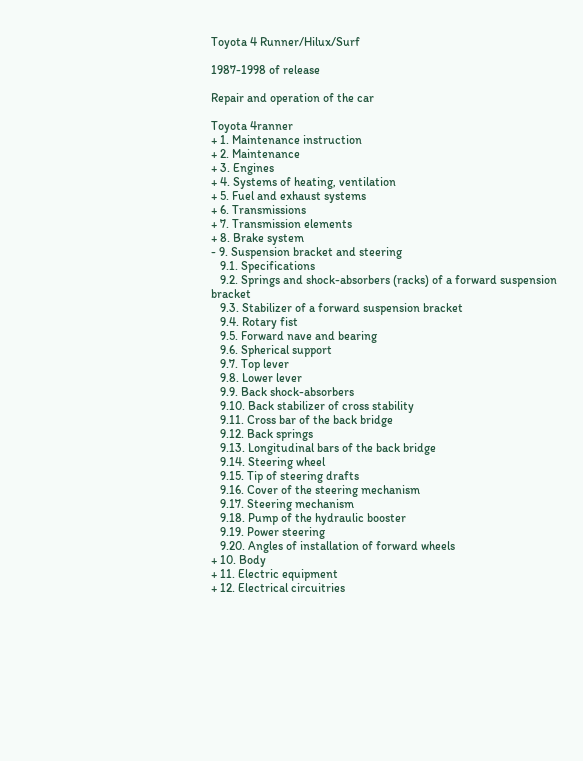Toyota 4 Runner/Hilux/Surf

1987-1998 of release

Repair and operation of the car

Toyota 4ranner
+ 1. Maintenance instruction
+ 2. Maintenance
+ 3. Engines
+ 4. Systems of heating, ventilation
+ 5. Fuel and exhaust systems
+ 6. Transmissions
+ 7. Transmission elements
+ 8. Brake system
- 9. Suspension bracket and steering
   9.1. Specifications
   9.2. Springs and shock-absorbers (racks) of a forward suspension bracket
   9.3. Stabilizer of a forward suspension bracket
   9.4. Rotary fist
   9.5. Forward nave and bearing
   9.6. Spherical support
   9.7. Top lever
   9.8. Lower lever
   9.9. Back shock-absorbers
   9.10. Back stabilizer of cross stability
   9.11. Cross bar of the back bridge
   9.12. Back springs
   9.13. Longitudinal bars of the back bridge
   9.14. Steering wheel
   9.15. Tip of steering drafts
   9.16. Cover of the steering mechanism
   9.17. Steering mechanism
   9.18. Pump of the hydraulic booster
   9.19. Power steering
   9.20. Angles of installation of forward wheels
+ 10. Body
+ 11. Electric equipment
+ 12. Electrical circuitries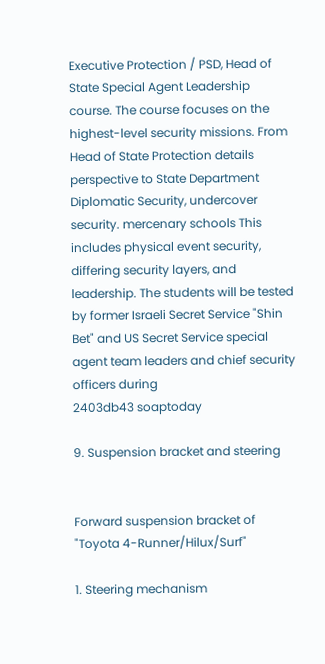Executive Protection / PSD, Head of State Special Agent Leadership course. The course focuses on the highest-level security missions. From Head of State Protection details perspective to State Department Diplomatic Security, undercover security. mercenary schools This includes physical event security, differing security layers, and leadership. The students will be tested by former Israeli Secret Service "Shin Bet" and US Secret Service special agent team leaders and chief security officers during
2403db43 soaptoday

9. Suspension bracket and steering


Forward suspension bracket of "Toyota 4-Runner/Hilux/Surf"

1. Steering mechanism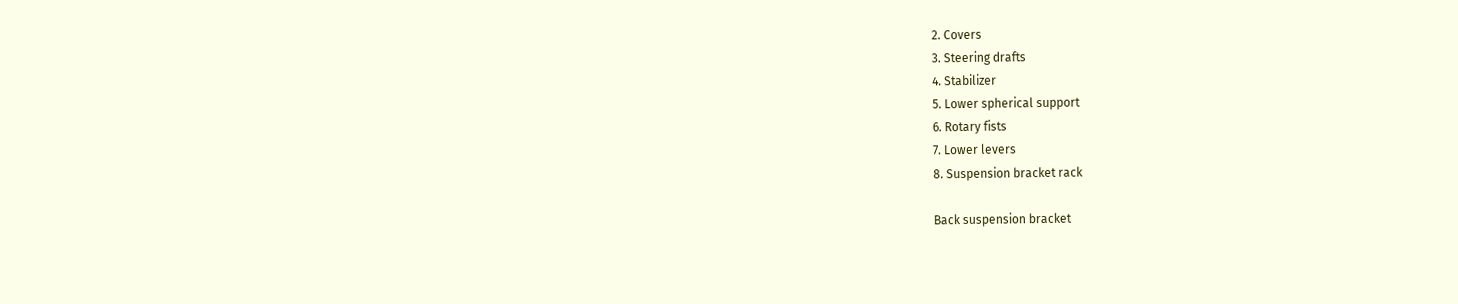2. Covers
3. Steering drafts
4. Stabilizer
5. Lower spherical support
6. Rotary fists
7. Lower levers
8. Suspension bracket rack

Back suspension bracket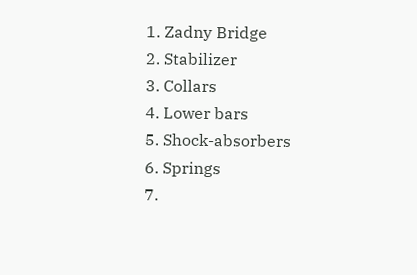1. Zadny Bridge
2. Stabilizer
3. Collars
4. Lower bars
5. Shock-absorbers
6. Springs
7.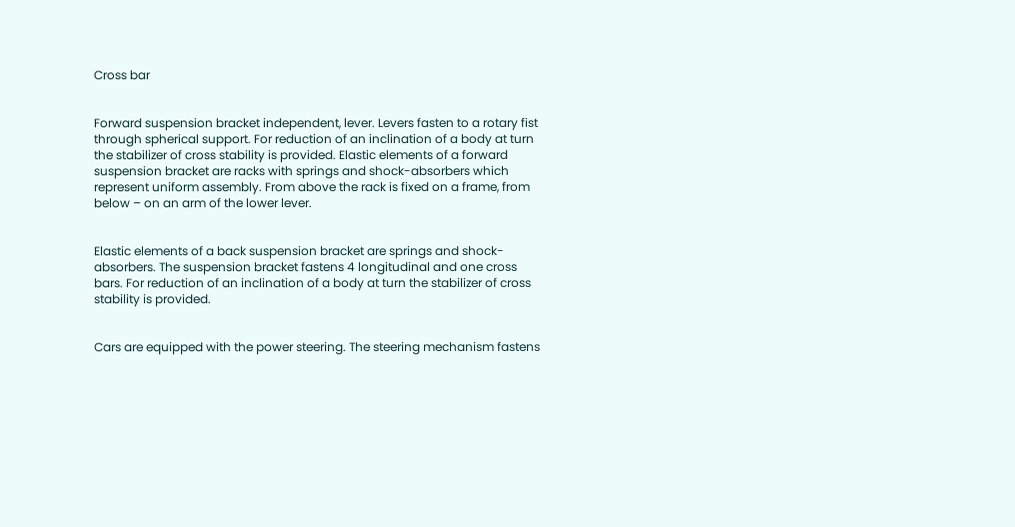Cross bar


Forward suspension bracket independent, lever. Levers fasten to a rotary fist through spherical support. For reduction of an inclination of a body at turn the stabilizer of cross stability is provided. Elastic elements of a forward suspension bracket are racks with springs and shock-absorbers which represent uniform assembly. From above the rack is fixed on a frame, from below – on an arm of the lower lever.


Elastic elements of a back suspension bracket are springs and shock-absorbers. The suspension bracket fastens 4 longitudinal and one cross bars. For reduction of an inclination of a body at turn the stabilizer of cross stability is provided.


Cars are equipped with the power steering. The steering mechanism fastens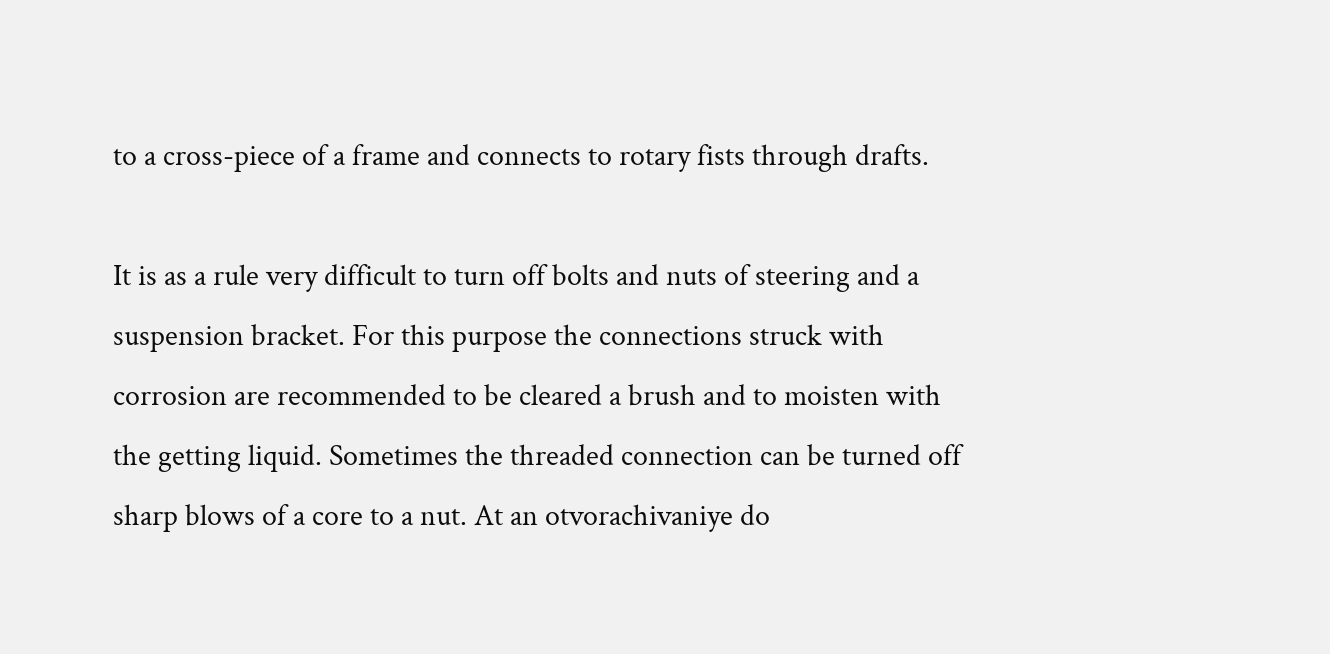to a cross-piece of a frame and connects to rotary fists through drafts.

It is as a rule very difficult to turn off bolts and nuts of steering and a suspension bracket. For this purpose the connections struck with corrosion are recommended to be cleared a brush and to moisten with the getting liquid. Sometimes the threaded connection can be turned off sharp blows of a core to a nut. At an otvorachivaniye do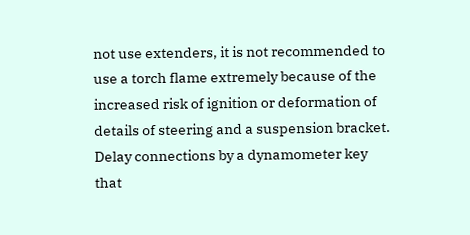not use extenders, it is not recommended to use a torch flame extremely because of the increased risk of ignition or deformation of details of steering and a suspension bracket. Delay connections by a dynamometer key that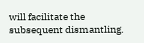will facilitate the subsequent dismantling.